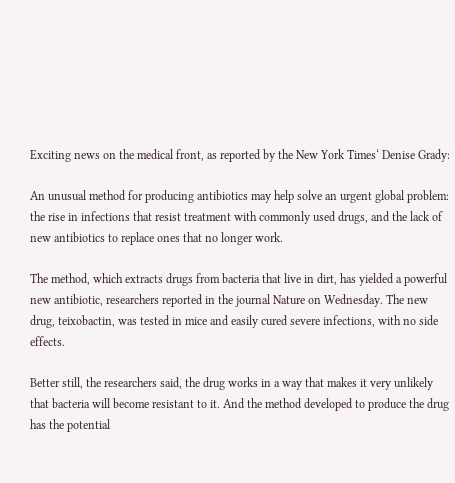Exciting news on the medical front, as reported by the New York Times‘ Denise Grady:

An unusual method for producing antibiotics may help solve an urgent global problem: the rise in infections that resist treatment with commonly used drugs, and the lack of new antibiotics to replace ones that no longer work.

The method, which extracts drugs from bacteria that live in dirt, has yielded a powerful new antibiotic, researchers reported in the journal Nature on Wednesday. The new drug, teixobactin, was tested in mice and easily cured severe infections, with no side effects.

Better still, the researchers said, the drug works in a way that makes it very unlikely that bacteria will become resistant to it. And the method developed to produce the drug has the potential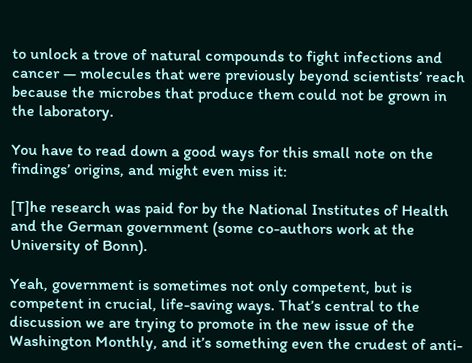to unlock a trove of natural compounds to fight infections and cancer — molecules that were previously beyond scientists’ reach because the microbes that produce them could not be grown in the laboratory.

You have to read down a good ways for this small note on the findings’ origins, and might even miss it:

[T]he research was paid for by the National Institutes of Health and the German government (some co-authors work at the University of Bonn).

Yeah, government is sometimes not only competent, but is competent in crucial, life-saving ways. That’s central to the discussion we are trying to promote in the new issue of the Washington Monthly, and it’s something even the crudest of anti-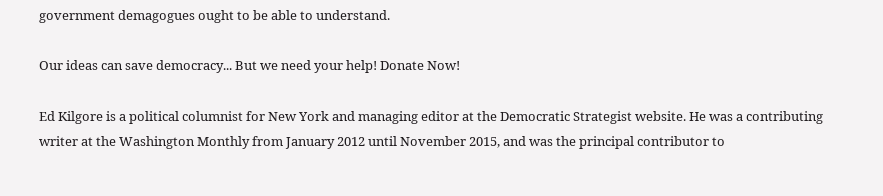government demagogues ought to be able to understand.

Our ideas can save democracy... But we need your help! Donate Now!

Ed Kilgore is a political columnist for New York and managing editor at the Democratic Strategist website. He was a contributing writer at the Washington Monthly from January 2012 until November 2015, and was the principal contributor to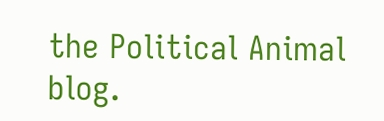the Political Animal blog.